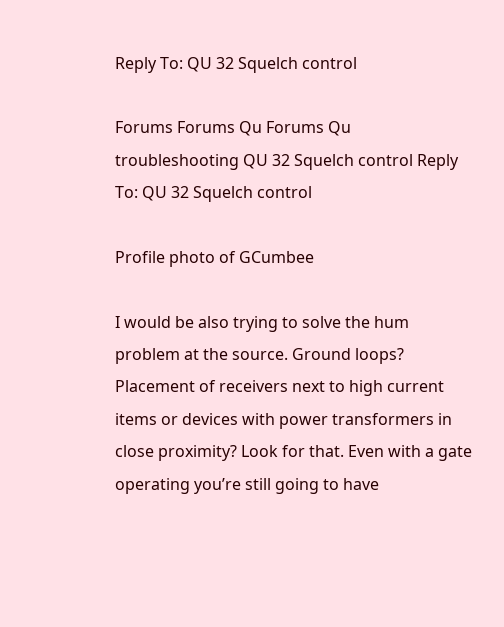Reply To: QU 32 Squelch control

Forums Forums Qu Forums Qu troubleshooting QU 32 Squelch control Reply To: QU 32 Squelch control

Profile photo of GCumbee

I would be also trying to solve the hum problem at the source. Ground loops? Placement of receivers next to high current items or devices with power transformers in close proximity? Look for that. Even with a gate operating you’re still going to have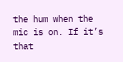the hum when the mic is on. If it’s that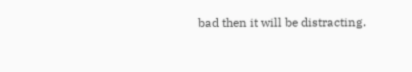bad then it will be distracting.